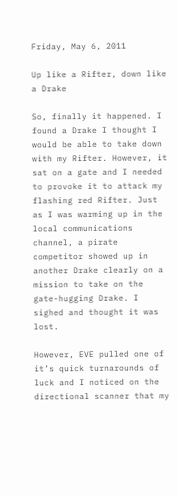Friday, May 6, 2011

Up like a Rifter, down like a Drake

So, finally it happened. I found a Drake I thought I would be able to take down with my Rifter. However, it sat on a gate and I needed to provoke it to attack my flashing red Rifter. Just as I was warming up in the local communications channel, a pirate competitor showed up in another Drake clearly on a mission to take on the gate-hugging Drake. I sighed and thought it was lost.

However, EVE pulled one of it’s quick turnarounds of luck and I noticed on the directional scanner that my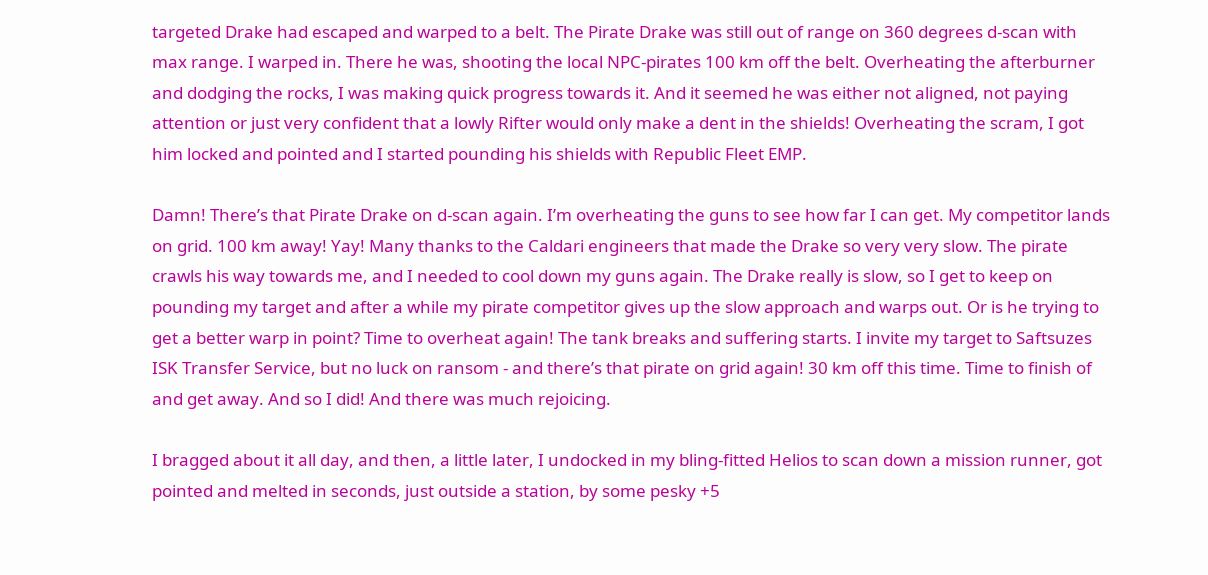targeted Drake had escaped and warped to a belt. The Pirate Drake was still out of range on 360 degrees d-scan with max range. I warped in. There he was, shooting the local NPC-pirates 100 km off the belt. Overheating the afterburner and dodging the rocks, I was making quick progress towards it. And it seemed he was either not aligned, not paying attention or just very confident that a lowly Rifter would only make a dent in the shields! Overheating the scram, I got him locked and pointed and I started pounding his shields with Republic Fleet EMP.

Damn! There’s that Pirate Drake on d-scan again. I’m overheating the guns to see how far I can get. My competitor lands on grid. 100 km away! Yay! Many thanks to the Caldari engineers that made the Drake so very very slow. The pirate crawls his way towards me, and I needed to cool down my guns again. The Drake really is slow, so I get to keep on pounding my target and after a while my pirate competitor gives up the slow approach and warps out. Or is he trying to get a better warp in point? Time to overheat again! The tank breaks and suffering starts. I invite my target to Saftsuzes ISK Transfer Service, but no luck on ransom - and there’s that pirate on grid again! 30 km off this time. Time to finish of and get away. And so I did! And there was much rejoicing.

I bragged about it all day, and then, a little later, I undocked in my bling-fitted Helios to scan down a mission runner, got pointed and melted in seconds, just outside a station, by some pesky +5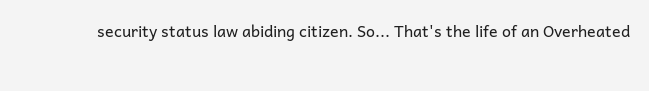security status law abiding citizen. So... That's the life of an Overheated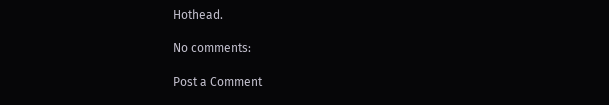Hothead.

No comments:

Post a Comment